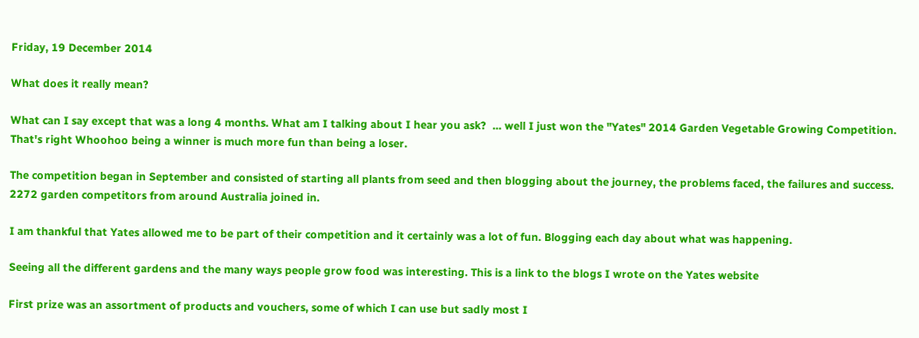Friday, 19 December 2014

What does it really mean?

What can I say except that was a long 4 months. What am I talking about I hear you ask?  ... well I just won the "Yates" 2014 Garden Vegetable Growing Competition. That's right Whoohoo being a winner is much more fun than being a loser.

The competition began in September and consisted of starting all plants from seed and then blogging about the journey, the problems faced, the failures and success.  2272 garden competitors from around Australia joined in.

I am thankful that Yates allowed me to be part of their competition and it certainly was a lot of fun. Blogging each day about what was happening.

Seeing all the different gardens and the many ways people grow food was interesting. This is a link to the blogs I wrote on the Yates website

First prize was an assortment of products and vouchers, some of which I can use but sadly most I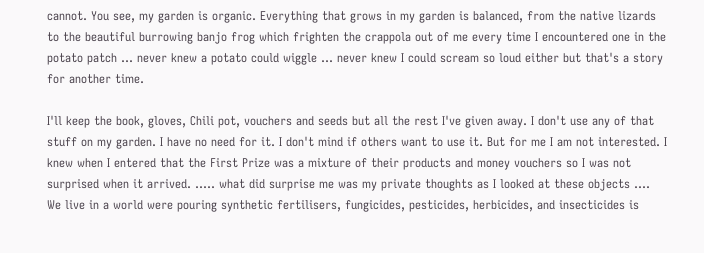cannot. You see, my garden is organic. Everything that grows in my garden is balanced, from the native lizards to the beautiful burrowing banjo frog which frighten the crappola out of me every time I encountered one in the potato patch ... never knew a potato could wiggle ... never knew I could scream so loud either but that's a story for another time.

I'll keep the book, gloves, Chili pot, vouchers and seeds but all the rest I've given away. I don't use any of that stuff on my garden. I have no need for it. I don't mind if others want to use it. But for me I am not interested. I knew when I entered that the First Prize was a mixture of their products and money vouchers so I was not surprised when it arrived. ..... what did surprise me was my private thoughts as I looked at these objects ....  We live in a world were pouring synthetic fertilisers, fungicides, pesticides, herbicides, and insecticides is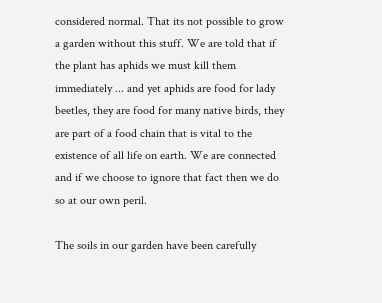considered normal. That its not possible to grow a garden without this stuff. We are told that if the plant has aphids we must kill them immediately ... and yet aphids are food for lady beetles, they are food for many native birds, they are part of a food chain that is vital to the existence of all life on earth. We are connected and if we choose to ignore that fact then we do so at our own peril.

The soils in our garden have been carefully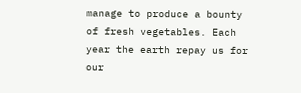manage to produce a bounty of fresh vegetables. Each year the earth repay us for our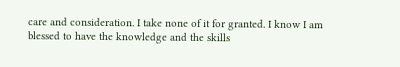care and consideration. I take none of it for granted. I know I am blessed to have the knowledge and the skills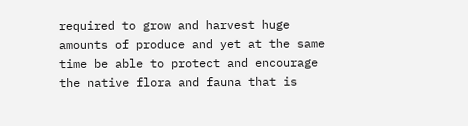required to grow and harvest huge
amounts of produce and yet at the same time be able to protect and encourage the native flora and fauna that is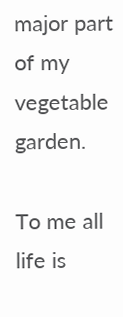major part of my vegetable garden.

To me all life is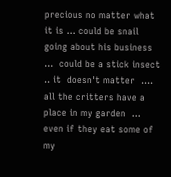precious no matter what it is ... could be snail going about his business ...  could be a stick insect .. it  doesn't matter  .... all the critters have a place in my garden  ... even if they eat some of my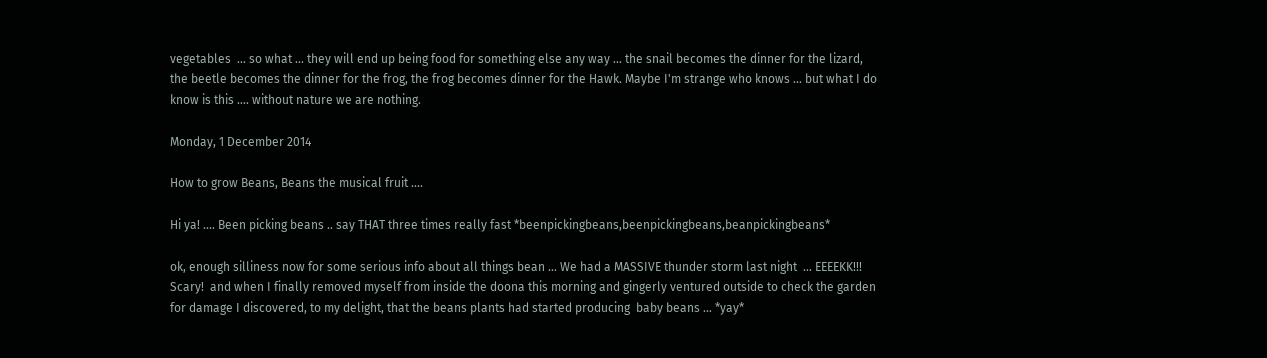vegetables  ... so what ... they will end up being food for something else any way ... the snail becomes the dinner for the lizard, the beetle becomes the dinner for the frog, the frog becomes dinner for the Hawk. Maybe I'm strange who knows ... but what I do know is this .... without nature we are nothing.

Monday, 1 December 2014

How to grow Beans, Beans the musical fruit ....

Hi ya! .... Been picking beans .. say THAT three times really fast *beenpickingbeans,beenpickingbeans,beanpickingbeans*

ok, enough silliness now for some serious info about all things bean ... We had a MASSIVE thunder storm last night  … EEEEKK!!! Scary!  and when I finally removed myself from inside the doona this morning and gingerly ventured outside to check the garden for damage I discovered, to my delight, that the beans plants had started producing  baby beans ... *yay*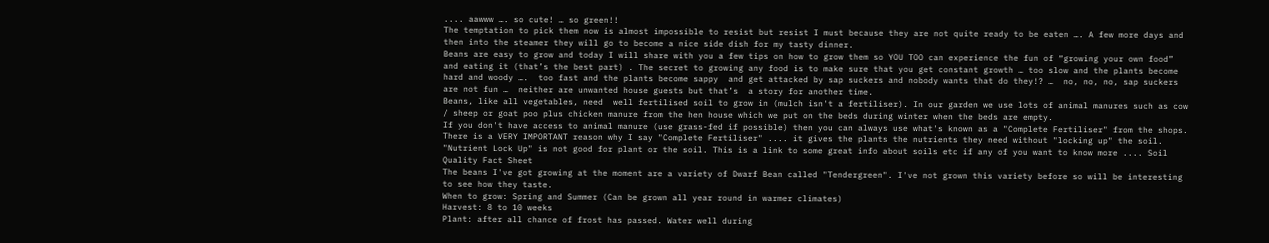.... aawww …. so cute! … so green!!
The temptation to pick them now is almost impossible to resist but resist I must because they are not quite ready to be eaten …. A few more days and then into the steamer they will go to become a nice side dish for my tasty dinner.
Beans are easy to grow and today I will share with you a few tips on how to grow them so YOU TOO can experience the fun of “growing your own food” and eating it (that’s the best part) . The secret to growing any food is to make sure that you get constant growth … too slow and the plants become hard and woody ….  too fast and the plants become sappy  and get attacked by sap suckers and nobody wants that do they!? …  no, no, no, sap suckers are not fun …  neither are unwanted house guests but that’s  a story for another time.
Beans, like all vegetables, need  well fertilised soil to grow in (mulch isn't a fertiliser). In our garden we use lots of animal manures such as cow / sheep or goat poo plus chicken manure from the hen house which we put on the beds during winter when the beds are empty.
If you don't have access to animal manure (use grass-fed if possible) then you can always use what's known as a "Complete Fertiliser" from the shops. There is a VERY IMPORTANT reason why I say "Complete Fertiliser" .... it gives the plants the nutrients they need without "locking up" the soil. "Nutrient Lock Up" is not good for plant or the soil. This is a link to some great info about soils etc if any of you want to know more .... Soil Quality Fact Sheet
The beans I've got growing at the moment are a variety of Dwarf Bean called "Tendergreen". I've not grown this variety before so will be interesting to see how they taste.
When to grow: Spring and Summer (Can be grown all year round in warmer climates)
Harvest: 8 to 10 weeks
Plant: after all chance of frost has passed. Water well during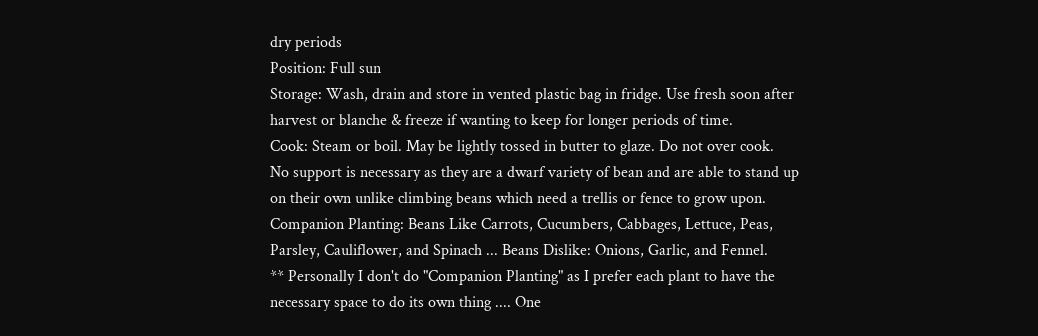dry periods
Position: Full sun
Storage: Wash, drain and store in vented plastic bag in fridge. Use fresh soon after harvest or blanche & freeze if wanting to keep for longer periods of time.
Cook: Steam or boil. May be lightly tossed in butter to glaze. Do not over cook.
No support is necessary as they are a dwarf variety of bean and are able to stand up on their own unlike climbing beans which need a trellis or fence to grow upon.
Companion Planting: Beans Like Carrots, Cucumbers, Cabbages, Lettuce, Peas, Parsley, Cauliflower, and Spinach ... Beans Dislike: Onions, Garlic, and Fennel.
** Personally I don't do "Companion Planting" as I prefer each plant to have the necessary space to do its own thing .... One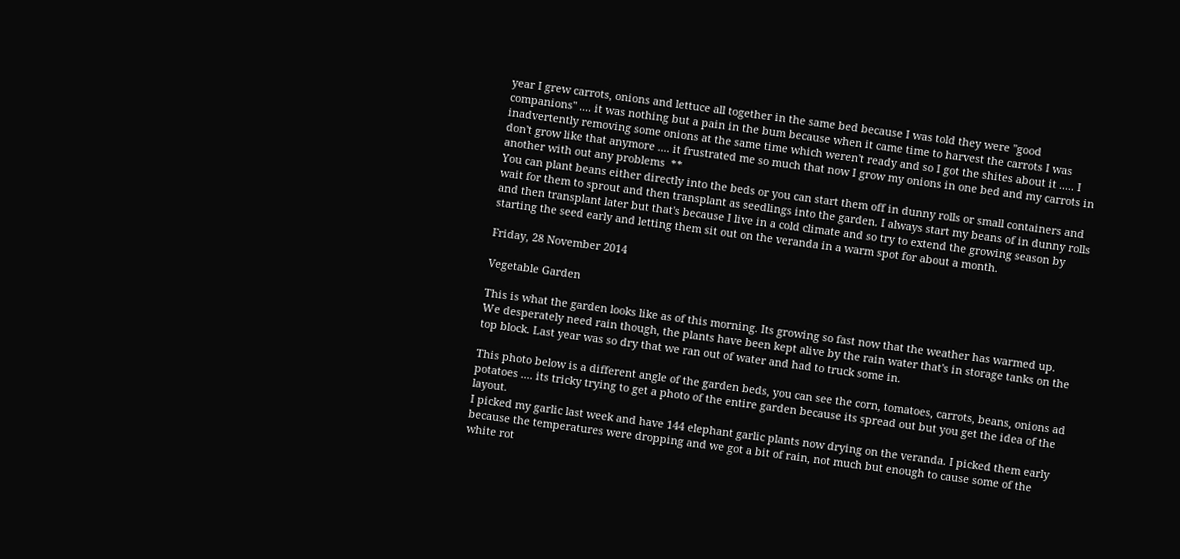year I grew carrots, onions and lettuce all together in the same bed because I was told they were "good companions" .... it was nothing but a pain in the bum because when it came time to harvest the carrots I was inadvertently removing some onions at the same time which weren't ready and so I got the shites about it ..... I don't grow like that anymore .... it frustrated me so much that now I grow my onions in one bed and my carrots in another with out any problems  **
You can plant beans either directly into the beds or you can start them off in dunny rolls or small containers and wait for them to sprout and then transplant as seedlings into the garden. I always start my beans of in dunny rolls and then transplant later but that's because I live in a cold climate and so try to extend the growing season by starting the seed early and letting them sit out on the veranda in a warm spot for about a month.

Friday, 28 November 2014

Vegetable Garden

This is what the garden looks like as of this morning. Its growing so fast now that the weather has warmed up.
We desperately need rain though, the plants have been kept alive by the rain water that's in storage tanks on the top block. Last year was so dry that we ran out of water and had to truck some in.

This photo below is a different angle of the garden beds, you can see the corn, tomatoes, carrots, beans, onions ad potatoes .... its tricky trying to get a photo of the entire garden because its spread out but you get the idea of the layout.
I picked my garlic last week and have 144 elephant garlic plants now drying on the veranda. I picked them early because the temperatures were dropping and we got a bit of rain, not much but enough to cause some of the white rot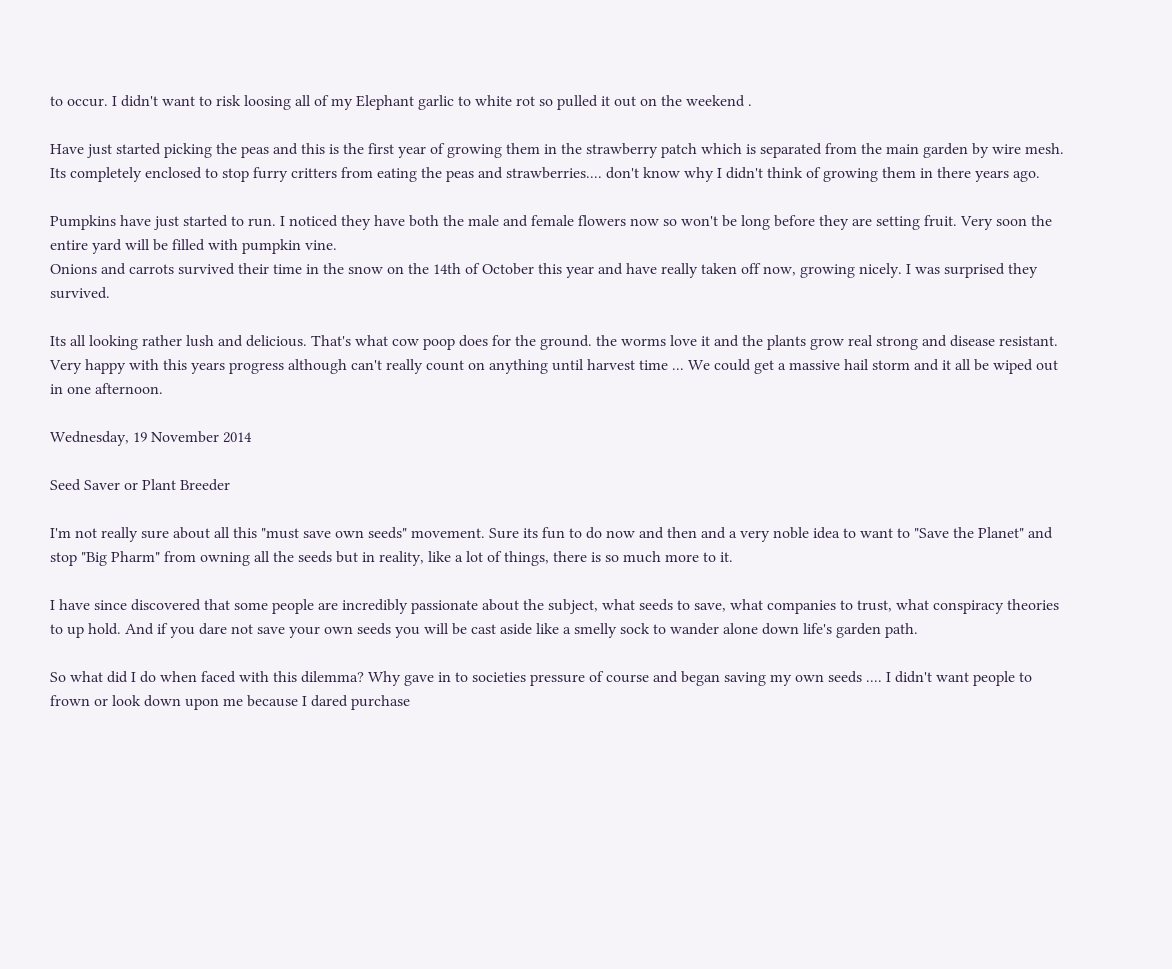to occur. I didn't want to risk loosing all of my Elephant garlic to white rot so pulled it out on the weekend .

Have just started picking the peas and this is the first year of growing them in the strawberry patch which is separated from the main garden by wire mesh. Its completely enclosed to stop furry critters from eating the peas and strawberries.... don't know why I didn't think of growing them in there years ago.

Pumpkins have just started to run. I noticed they have both the male and female flowers now so won't be long before they are setting fruit. Very soon the entire yard will be filled with pumpkin vine.
Onions and carrots survived their time in the snow on the 14th of October this year and have really taken off now, growing nicely. I was surprised they survived.

Its all looking rather lush and delicious. That's what cow poop does for the ground. the worms love it and the plants grow real strong and disease resistant. Very happy with this years progress although can't really count on anything until harvest time ... We could get a massive hail storm and it all be wiped out in one afternoon.

Wednesday, 19 November 2014

Seed Saver or Plant Breeder

I'm not really sure about all this "must save own seeds" movement. Sure its fun to do now and then and a very noble idea to want to "Save the Planet" and stop "Big Pharm" from owning all the seeds but in reality, like a lot of things, there is so much more to it.

I have since discovered that some people are incredibly passionate about the subject, what seeds to save, what companies to trust, what conspiracy theories to up hold. And if you dare not save your own seeds you will be cast aside like a smelly sock to wander alone down life's garden path.

So what did I do when faced with this dilemma? Why gave in to societies pressure of course and began saving my own seeds .... I didn't want people to frown or look down upon me because I dared purchase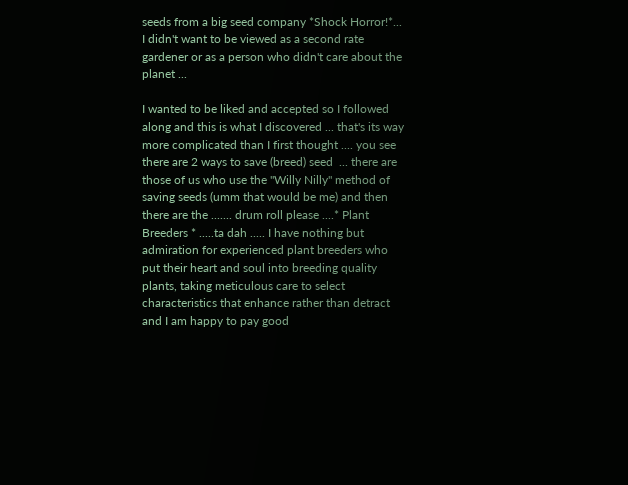seeds from a big seed company *Shock Horror!*... I didn't want to be viewed as a second rate gardener or as a person who didn't care about the planet ...

I wanted to be liked and accepted so I followed along and this is what I discovered ... that's its way more complicated than I first thought .... you see there are 2 ways to save (breed) seed  ... there are those of us who use the "Willy Nilly" method of saving seeds (umm that would be me) and then there are the ....... drum roll please ....* Plant Breeders * .....ta dah ..... I have nothing but admiration for experienced plant breeders who put their heart and soul into breeding quality plants, taking meticulous care to select characteristics that enhance rather than detract and I am happy to pay good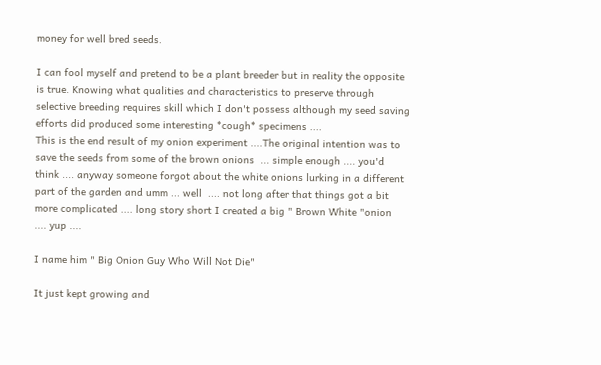money for well bred seeds.

I can fool myself and pretend to be a plant breeder but in reality the opposite is true. Knowing what qualities and characteristics to preserve through selective breeding requires skill which I don't possess although my seed saving efforts did produced some interesting *cough* specimens ....
This is the end result of my onion experiment ....The original intention was to save the seeds from some of the brown onions  ... simple enough .... you'd think .... anyway someone forgot about the white onions lurking in a different part of the garden and umm ... well  .... not long after that things got a bit more complicated .... long story short I created a big " Brown White "onion  .... yup ....

I name him " Big Onion Guy Who Will Not Die"

It just kept growing and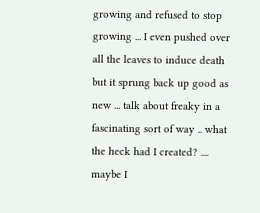growing and refused to stop growing ... I even pushed over all the leaves to induce death but it sprung back up good as new ... talk about freaky in a fascinating sort of way .. what the heck had I created? .... maybe I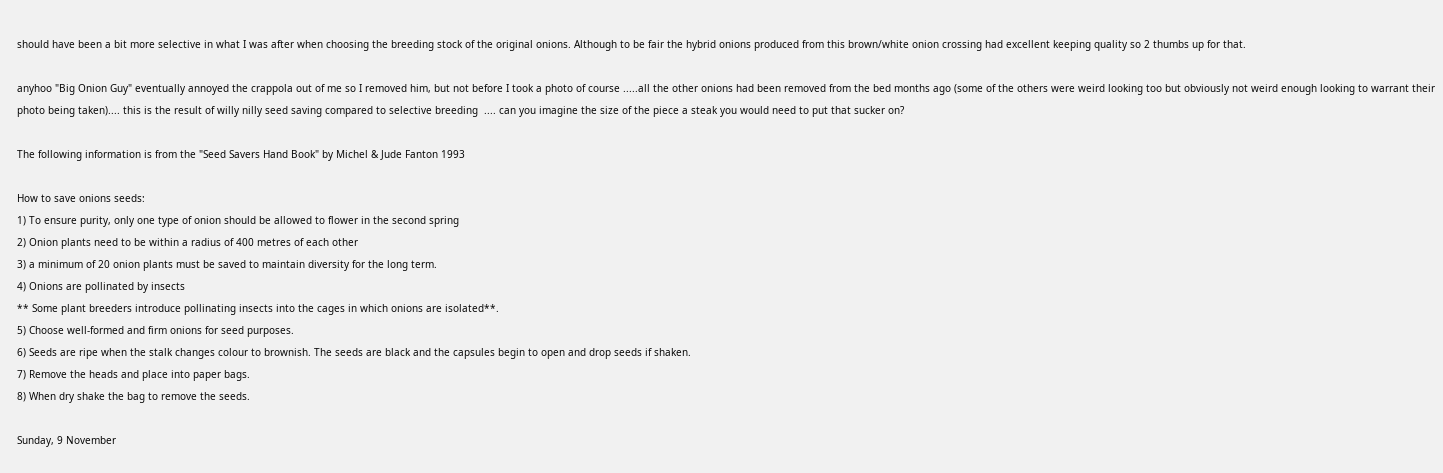should have been a bit more selective in what I was after when choosing the breeding stock of the original onions. Although to be fair the hybrid onions produced from this brown/white onion crossing had excellent keeping quality so 2 thumbs up for that.

anyhoo "Big Onion Guy" eventually annoyed the crappola out of me so I removed him, but not before I took a photo of course .....all the other onions had been removed from the bed months ago (some of the others were weird looking too but obviously not weird enough looking to warrant their photo being taken).... this is the result of willy nilly seed saving compared to selective breeding  .... can you imagine the size of the piece a steak you would need to put that sucker on?

The following information is from the "Seed Savers Hand Book" by Michel & Jude Fanton 1993

How to save onions seeds:
1) To ensure purity, only one type of onion should be allowed to flower in the second spring
2) Onion plants need to be within a radius of 400 metres of each other
3) a minimum of 20 onion plants must be saved to maintain diversity for the long term.
4) Onions are pollinated by insects
** Some plant breeders introduce pollinating insects into the cages in which onions are isolated**.
5) Choose well-formed and firm onions for seed purposes.
6) Seeds are ripe when the stalk changes colour to brownish. The seeds are black and the capsules begin to open and drop seeds if shaken.
7) Remove the heads and place into paper bags.
8) When dry shake the bag to remove the seeds.

Sunday, 9 November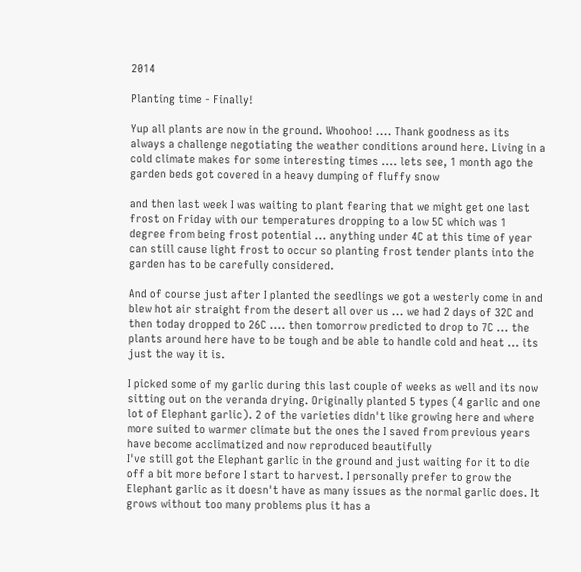2014

Planting time - Finally!

Yup all plants are now in the ground. Whoohoo! .... Thank goodness as its always a challenge negotiating the weather conditions around here. Living in a cold climate makes for some interesting times .... lets see, 1 month ago the garden beds got covered in a heavy dumping of fluffy snow

and then last week I was waiting to plant fearing that we might get one last frost on Friday with our temperatures dropping to a low 5C which was 1 degree from being frost potential ... anything under 4C at this time of year can still cause light frost to occur so planting frost tender plants into the garden has to be carefully considered.

And of course just after I planted the seedlings we got a westerly come in and blew hot air straight from the desert all over us ... we had 2 days of 32C and then today dropped to 26C .... then tomorrow predicted to drop to 7C ... the plants around here have to be tough and be able to handle cold and heat ... its just the way it is.

I picked some of my garlic during this last couple of weeks as well and its now sitting out on the veranda drying. Originally planted 5 types (4 garlic and one lot of Elephant garlic). 2 of the varieties didn't like growing here and where more suited to warmer climate but the ones the I saved from previous years have become acclimatized and now reproduced beautifully
I've still got the Elephant garlic in the ground and just waiting for it to die off a bit more before I start to harvest. I personally prefer to grow the Elephant garlic as it doesn't have as many issues as the normal garlic does. It grows without too many problems plus it has a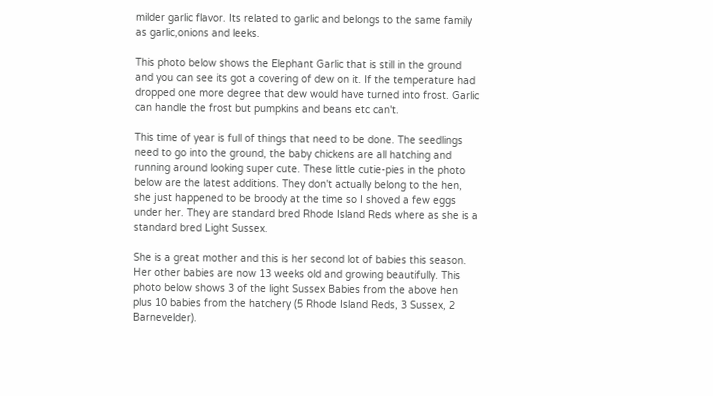milder garlic flavor. Its related to garlic and belongs to the same family as garlic,onions and leeks.

This photo below shows the Elephant Garlic that is still in the ground and you can see its got a covering of dew on it. If the temperature had dropped one more degree that dew would have turned into frost. Garlic can handle the frost but pumpkins and beans etc can't.

This time of year is full of things that need to be done. The seedlings need to go into the ground, the baby chickens are all hatching and running around looking super cute. These little cutie-pies in the photo below are the latest additions. They don't actually belong to the hen, she just happened to be broody at the time so I shoved a few eggs under her. They are standard bred Rhode Island Reds where as she is a standard bred Light Sussex.

She is a great mother and this is her second lot of babies this season. Her other babies are now 13 weeks old and growing beautifully. This photo below shows 3 of the light Sussex Babies from the above hen plus 10 babies from the hatchery (5 Rhode Island Reds, 3 Sussex, 2 Barnevelder).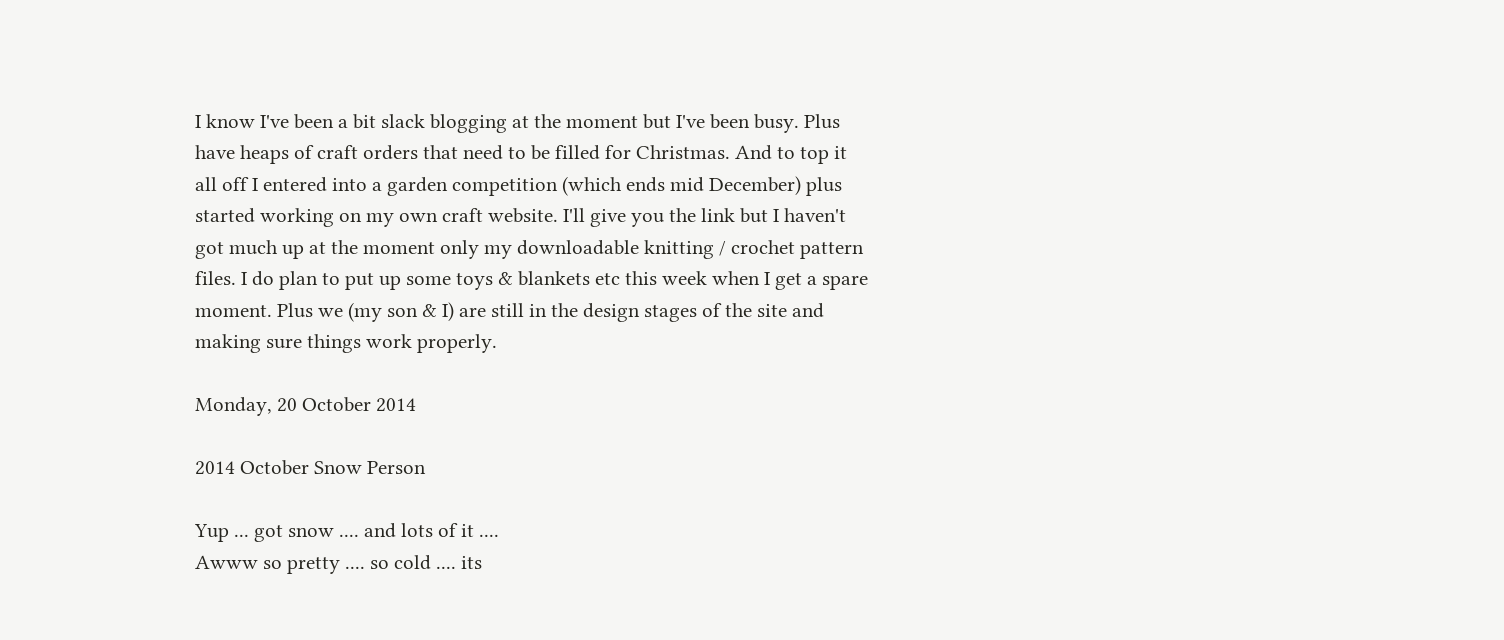I know I've been a bit slack blogging at the moment but I've been busy. Plus have heaps of craft orders that need to be filled for Christmas. And to top it all off I entered into a garden competition (which ends mid December) plus started working on my own craft website. I'll give you the link but I haven't got much up at the moment only my downloadable knitting / crochet pattern files. I do plan to put up some toys & blankets etc this week when I get a spare moment. Plus we (my son & I) are still in the design stages of the site and making sure things work properly.

Monday, 20 October 2014

2014 October Snow Person

Yup ... got snow .... and lots of it ....
Awww so pretty .... so cold .... its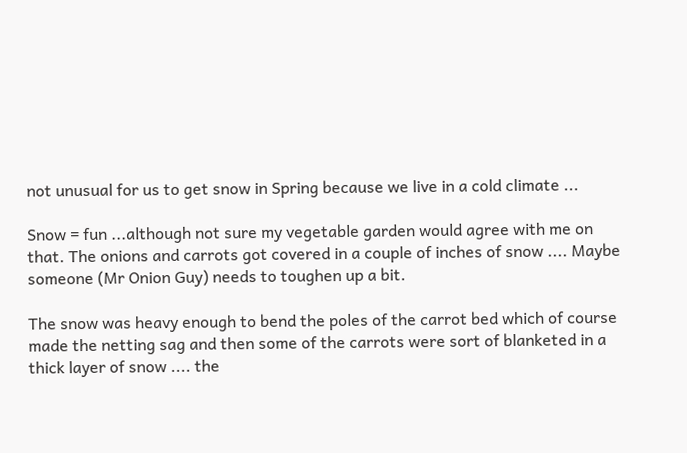not unusual for us to get snow in Spring because we live in a cold climate ...

Snow = fun ...although not sure my vegetable garden would agree with me on that. The onions and carrots got covered in a couple of inches of snow .... Maybe someone (Mr Onion Guy) needs to toughen up a bit.

The snow was heavy enough to bend the poles of the carrot bed which of course made the netting sag and then some of the carrots were sort of blanketed in a thick layer of snow .... the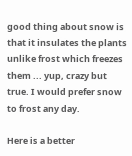good thing about snow is that it insulates the plants unlike frost which freezes them ... yup, crazy but true. I would prefer snow to frost any day.

Here is a better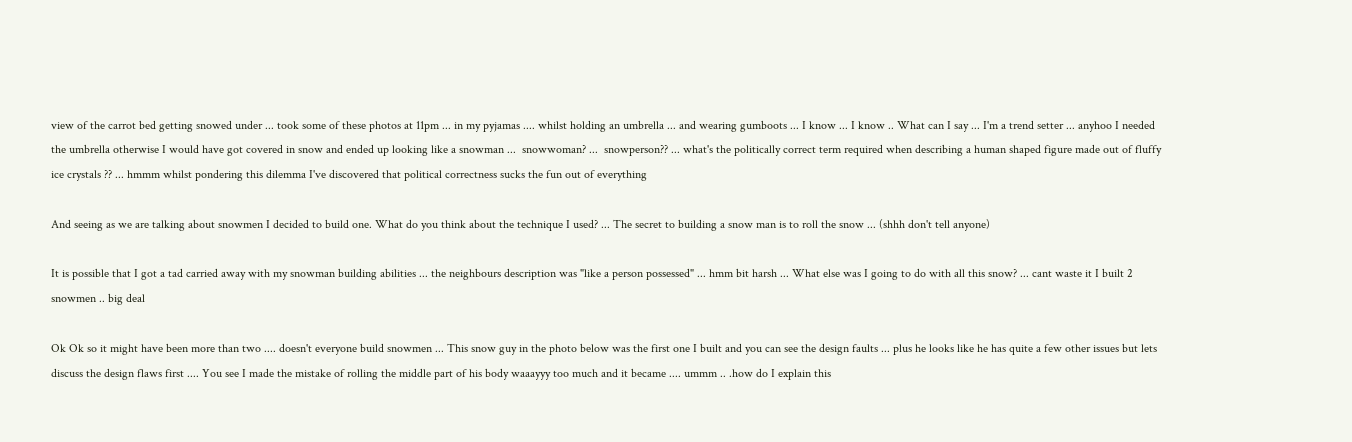view of the carrot bed getting snowed under ... took some of these photos at 11pm ... in my pyjamas .... whilst holding an umbrella ... and wearing gumboots ... I know ... I know .. What can I say ... I'm a trend setter ... anyhoo I needed the umbrella otherwise I would have got covered in snow and ended up looking like a snowman ...  snowwoman? ...  snowperson?? ... what's the politically correct term required when describing a human shaped figure made out of fluffy ice crystals ?? ... hmmm whilst pondering this dilemma I've discovered that political correctness sucks the fun out of everything

And seeing as we are talking about snowmen I decided to build one. What do you think about the technique I used? ... The secret to building a snow man is to roll the snow ... (shhh don't tell anyone)

It is possible that I got a tad carried away with my snowman building abilities ... the neighbours description was "like a person possessed" ... hmm bit harsh ... What else was I going to do with all this snow? ... cant waste it I built 2 snowmen .. big deal

Ok Ok so it might have been more than two .... doesn't everyone build snowmen ... This snow guy in the photo below was the first one I built and you can see the design faults ... plus he looks like he has quite a few other issues but lets discuss the design flaws first .... You see I made the mistake of rolling the middle part of his body waaayyy too much and it became .... ummm .. .how do I explain this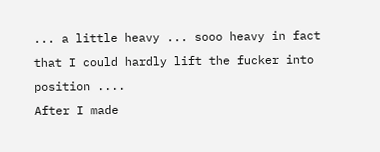... a little heavy ... sooo heavy in fact that I could hardly lift the fucker into position ....
After I made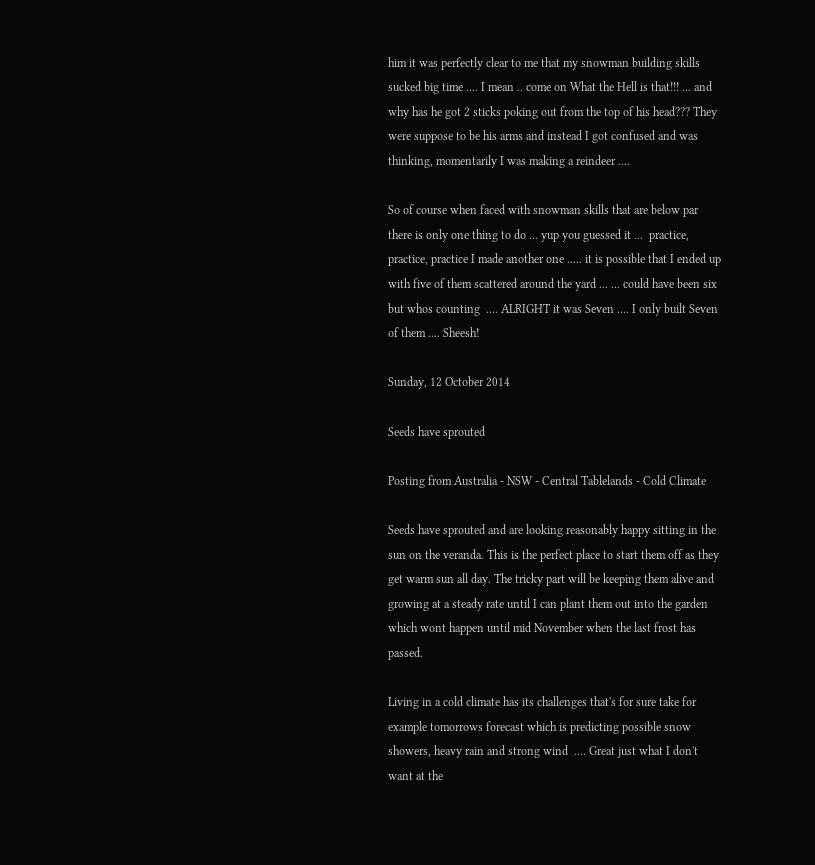him it was perfectly clear to me that my snowman building skills sucked big time .... I mean .. come on What the Hell is that!!! ... and why has he got 2 sticks poking out from the top of his head??? They were suppose to be his arms and instead I got confused and was thinking, momentarily I was making a reindeer ....

So of course when faced with snowman skills that are below par there is only one thing to do ... yup you guessed it ...  practice, practice, practice I made another one ..... it is possible that I ended up with five of them scattered around the yard ... ... could have been six but whos counting  .... ALRIGHT it was Seven .... I only built Seven of them .... Sheesh!

Sunday, 12 October 2014

Seeds have sprouted

Posting from Australia - NSW - Central Tablelands - Cold Climate

Seeds have sprouted and are looking reasonably happy sitting in the sun on the veranda. This is the perfect place to start them off as they get warm sun all day. The tricky part will be keeping them alive and growing at a steady rate until I can plant them out into the garden which wont happen until mid November when the last frost has passed.

Living in a cold climate has its challenges that's for sure take for example tomorrows forecast which is predicting possible snow showers, heavy rain and strong wind  .... Great just what I don't want at the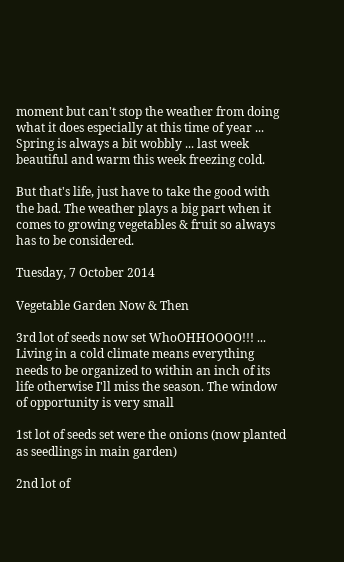moment but can't stop the weather from doing what it does especially at this time of year ... Spring is always a bit wobbly ... last week beautiful and warm this week freezing cold.

But that's life, just have to take the good with the bad. The weather plays a big part when it comes to growing vegetables & fruit so always has to be considered.

Tuesday, 7 October 2014

Vegetable Garden Now & Then

3rd lot of seeds now set WhoOHHOOOO!!! ... Living in a cold climate means everything needs to be organized to within an inch of its life otherwise I'll miss the season. The window of opportunity is very small

1st lot of seeds set were the onions (now planted as seedlings in main garden)

2nd lot of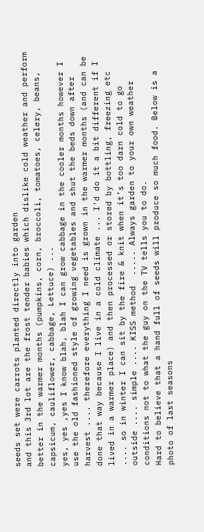seeds set were carrots planted directly into garden
and this 3rd lot are the frost tender babies which dislike cold weather and perform better in the warmer months (pumpkins, corn, broccoli, tomatoes, celery, beans, capsicum, cauliflower, cabbage, Lettuce) ...
yes, yes ,yes I know blah, blah I can grow cabbage in the cooler months however I use the old fashioned style of growing vegetables and shut the beds down after harvest .... therefore everything I need is grown in the warmer months (and can be done that way because I live in a cold climate ... I'd do it a bit different if I lived in a warmer place) and then processed or stored by bottling, freezing etc .... so in winter I can sit by the fire & knit when it’s too darn cold to go outside .... simple .... KISS method  ..... Always garden to your own weather conditions not to what the guy on the TV tells you to do.
Hard to believe that a hand full of seeds will produce so much food. Below is a photo of last seasons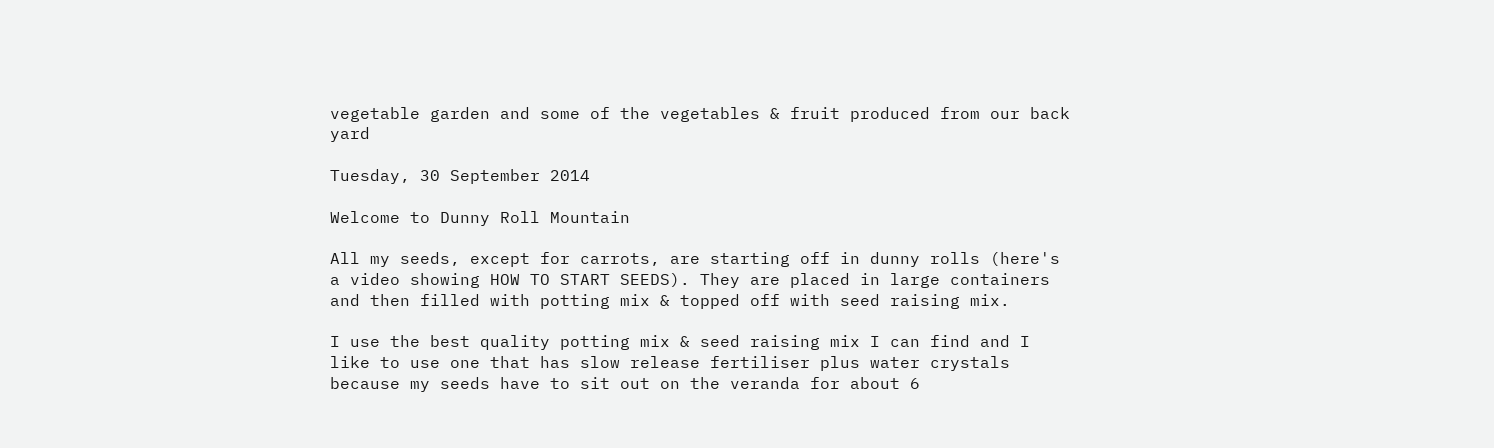vegetable garden and some of the vegetables & fruit produced from our back yard

Tuesday, 30 September 2014

Welcome to Dunny Roll Mountain

All my seeds, except for carrots, are starting off in dunny rolls (here's a video showing HOW TO START SEEDS). They are placed in large containers and then filled with potting mix & topped off with seed raising mix.

I use the best quality potting mix & seed raising mix I can find and I like to use one that has slow release fertiliser plus water crystals because my seeds have to sit out on the veranda for about 6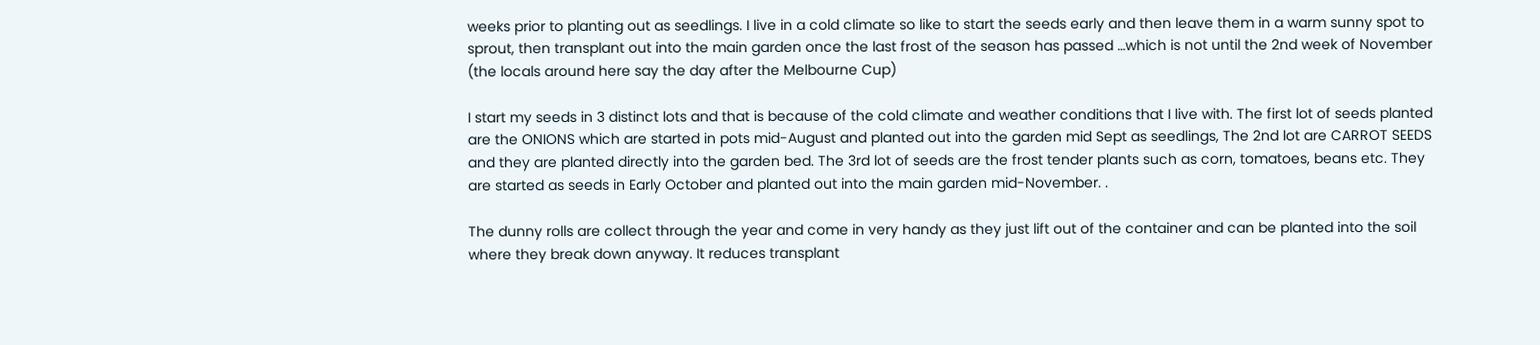weeks prior to planting out as seedlings. I live in a cold climate so like to start the seeds early and then leave them in a warm sunny spot to sprout, then transplant out into the main garden once the last frost of the season has passed …which is not until the 2nd week of November (the locals around here say the day after the Melbourne Cup)

I start my seeds in 3 distinct lots and that is because of the cold climate and weather conditions that I live with. The first lot of seeds planted are the ONIONS which are started in pots mid-August and planted out into the garden mid Sept as seedlings, The 2nd lot are CARROT SEEDS and they are planted directly into the garden bed. The 3rd lot of seeds are the frost tender plants such as corn, tomatoes, beans etc. They are started as seeds in Early October and planted out into the main garden mid-November. .

The dunny rolls are collect through the year and come in very handy as they just lift out of the container and can be planted into the soil where they break down anyway. It reduces transplant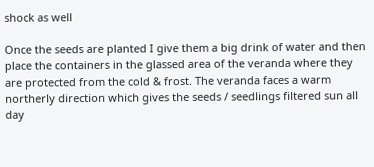shock as well

Once the seeds are planted I give them a big drink of water and then place the containers in the glassed area of the veranda where they are protected from the cold & frost. The veranda faces a warm northerly direction which gives the seeds / seedlings filtered sun all day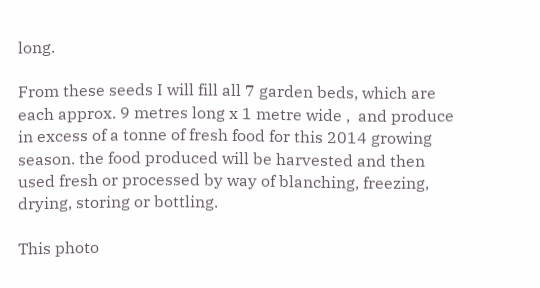long.

From these seeds I will fill all 7 garden beds, which are each approx. 9 metres long x 1 metre wide ,  and produce in excess of a tonne of fresh food for this 2014 growing season. the food produced will be harvested and then used fresh or processed by way of blanching, freezing, drying, storing or bottling.

This photo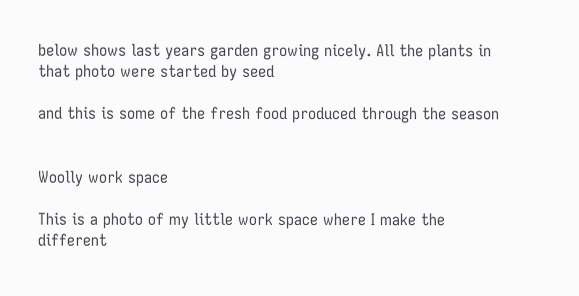below shows last years garden growing nicely. All the plants in that photo were started by seed

and this is some of the fresh food produced through the season


Woolly work space

This is a photo of my little work space where I make the different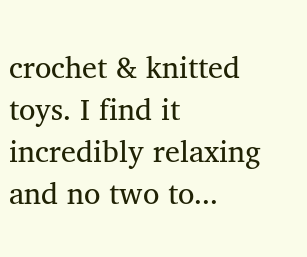crochet & knitted toys. I find it incredibly relaxing and no two to...